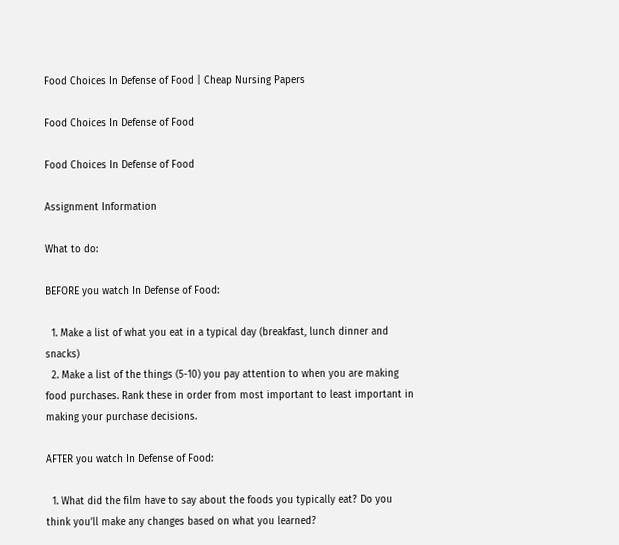Food Choices In Defense of Food | Cheap Nursing Papers

Food Choices In Defense of Food

Food Choices In Defense of Food

Assignment Information

What to do:

BEFORE you watch In Defense of Food:

  1. Make a list of what you eat in a typical day (breakfast, lunch dinner and snacks)
  2. Make a list of the things (5-10) you pay attention to when you are making food purchases. Rank these in order from most important to least important in making your purchase decisions.

AFTER you watch In Defense of Food:

  1. What did the film have to say about the foods you typically eat? Do you think you’ll make any changes based on what you learned?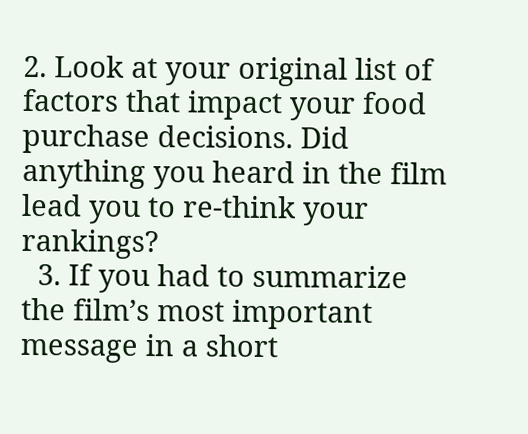2. Look at your original list of factors that impact your food purchase decisions. Did anything you heard in the film lead you to re-think your rankings?
  3. If you had to summarize the film’s most important message in a short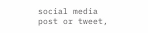social media post or tweet,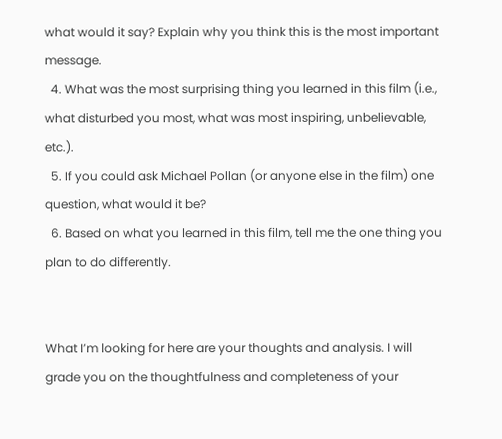what would it say? Explain why you think this is the most important message.
  4. What was the most surprising thing you learned in this film (i.e., what disturbed you most, what was most inspiring, unbelievable, etc.).
  5. If you could ask Michael Pollan (or anyone else in the film) one question, what would it be?
  6. Based on what you learned in this film, tell me the one thing you plan to do differently.


What I’m looking for here are your thoughts and analysis. I will grade you on the thoughtfulness and completeness of your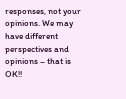responses, not your opinions. We may have different perspectives and opinions – that is OK!!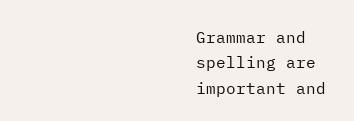Grammar and spelling are important and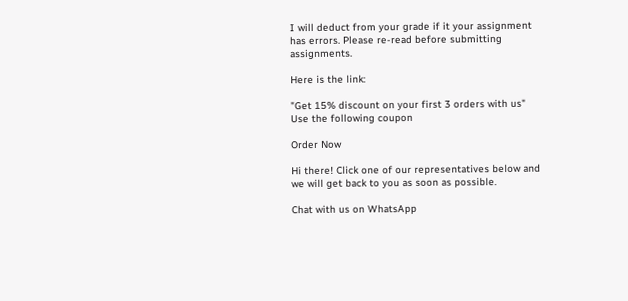I will deduct from your grade if it your assignment has errors. Please re-read before submitting assignments.

Here is the link:

"Get 15% discount on your first 3 orders with us"
Use the following coupon

Order Now

Hi there! Click one of our representatives below and we will get back to you as soon as possible.

Chat with us on WhatsApp